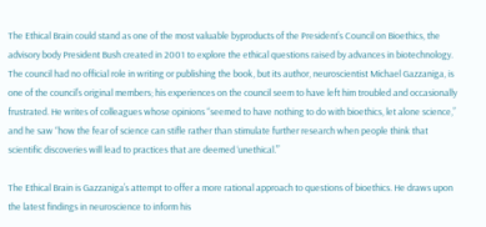The Ethical Brain could stand as one of the most valuable byproducts of the President’s Council on Bioethics, the advisory body President Bush created in 2001 to explore the ethical questions raised by advances in biotechnology. The council had no official role in writing or publishing the book, but its author, neuroscientist Michael Gazzaniga, is one of the council’s original members; his experiences on the council seem to have left him troubled and occasionally frustrated. He writes of colleagues whose opinions “seemed to have nothing to do with bioethics, let alone science,” and he saw “how the fear of science can stifle rather than stimulate further research when people think that scientific discoveries will lead to practices that are deemed ‘unethical.’”

The Ethical Brain is Gazzaniga’s attempt to offer a more rational approach to questions of bioethics. He draws upon the latest findings in neuroscience to inform his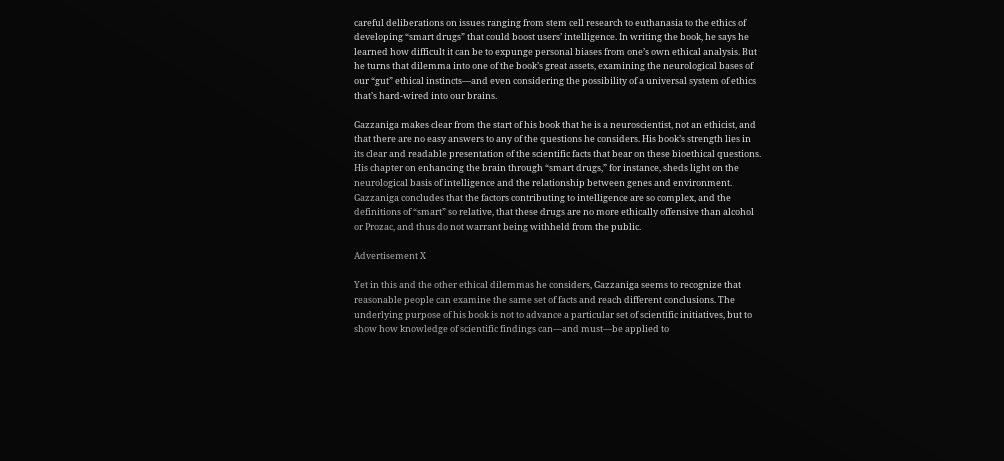careful deliberations on issues ranging from stem cell research to euthanasia to the ethics of developing “smart drugs” that could boost users’ intelligence. In writing the book, he says he learned how difficult it can be to expunge personal biases from one’s own ethical analysis. But he turns that dilemma into one of the book’s great assets, examining the neurological bases of our “gut” ethical instincts—and even considering the possibility of a universal system of ethics that’s hard-wired into our brains.

Gazzaniga makes clear from the start of his book that he is a neuroscientist, not an ethicist, and that there are no easy answers to any of the questions he considers. His book’s strength lies in its clear and readable presentation of the scientific facts that bear on these bioethical questions. His chapter on enhancing the brain through “smart drugs,” for instance, sheds light on the neurological basis of intelligence and the relationship between genes and environment. Gazzaniga concludes that the factors contributing to intelligence are so complex, and the definitions of “smart” so relative, that these drugs are no more ethically offensive than alcohol or Prozac, and thus do not warrant being withheld from the public.

Advertisement X

Yet in this and the other ethical dilemmas he considers, Gazzaniga seems to recognize that reasonable people can examine the same set of facts and reach different conclusions. The underlying purpose of his book is not to advance a particular set of scientific initiatives, but to show how knowledge of scientific findings can—and must—be applied to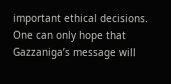important ethical decisions. One can only hope that Gazzaniga’s message will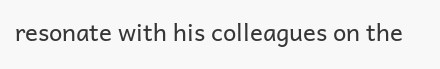resonate with his colleagues on the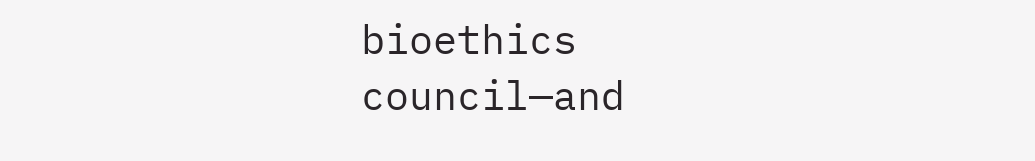bioethics council—and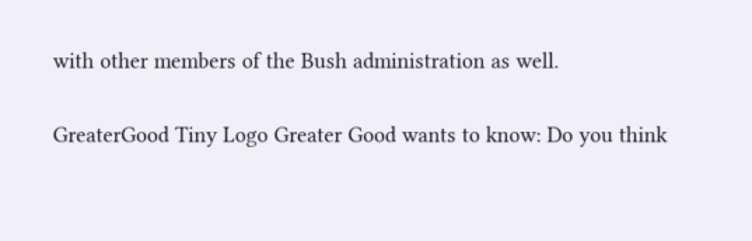with other members of the Bush administration as well.

GreaterGood Tiny Logo Greater Good wants to know: Do you think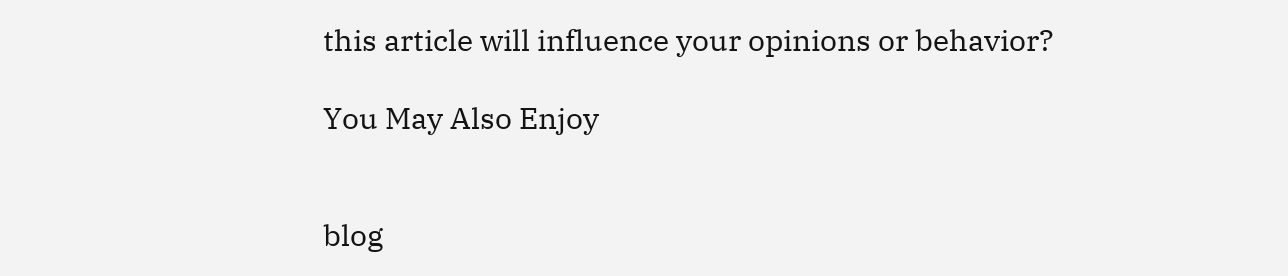this article will influence your opinions or behavior?

You May Also Enjoy


blog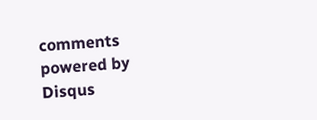comments powered by Disqus